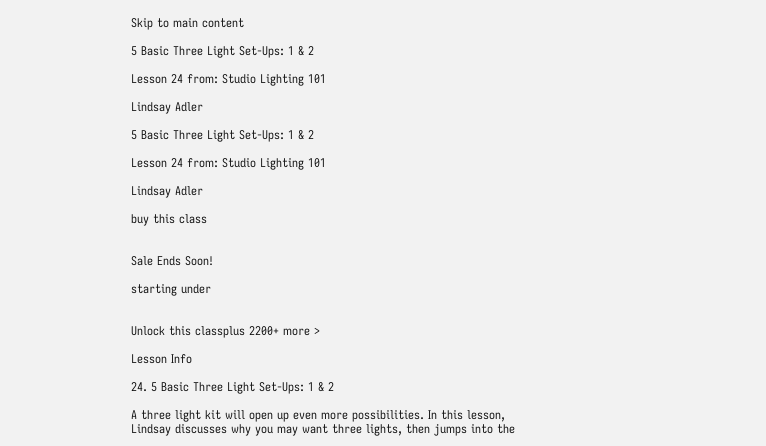Skip to main content

5 Basic Three Light Set-Ups: 1 & 2

Lesson 24 from: Studio Lighting 101

Lindsay Adler

5 Basic Three Light Set-Ups: 1 & 2

Lesson 24 from: Studio Lighting 101

Lindsay Adler

buy this class


Sale Ends Soon!

starting under


Unlock this classplus 2200+ more >

Lesson Info

24. 5 Basic Three Light Set-Ups: 1 & 2

A three light kit will open up even more possibilities. In this lesson, Lindsay discusses why you may want three lights, then jumps into the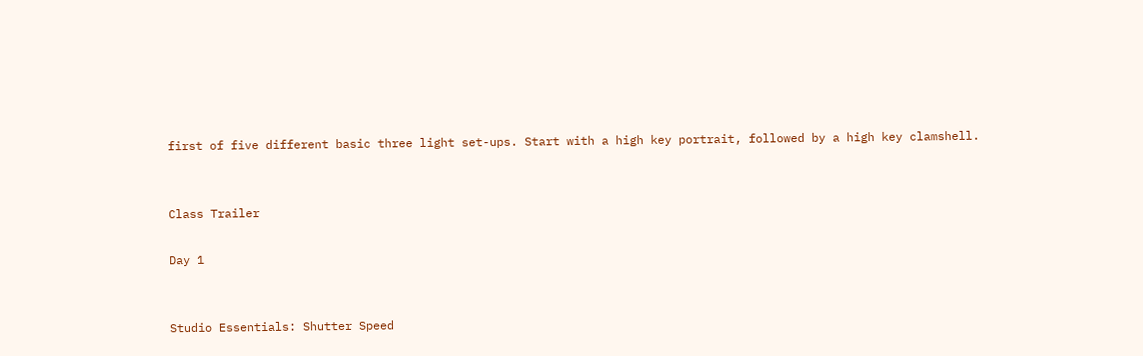first of five different basic three light set-ups. Start with a high key portrait, followed by a high key clamshell.


Class Trailer

Day 1


Studio Essentials: Shutter Speed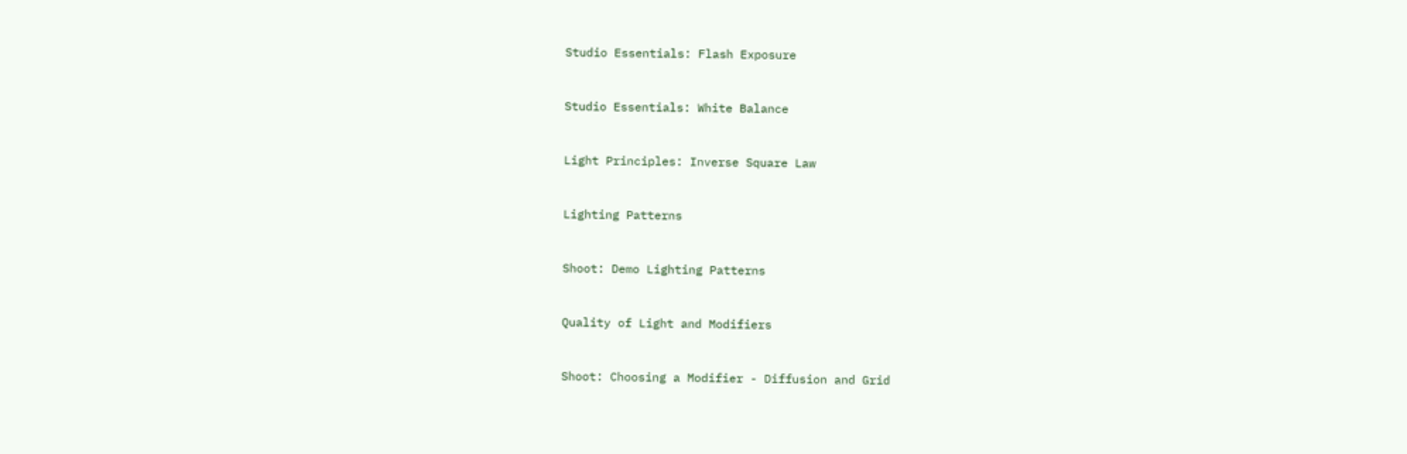Studio Essentials: Flash Exposure


Studio Essentials: White Balance


Light Principles: Inverse Square Law


Lighting Patterns


Shoot: Demo Lighting Patterns


Quality of Light and Modifiers


Shoot: Choosing a Modifier - Diffusion and Grid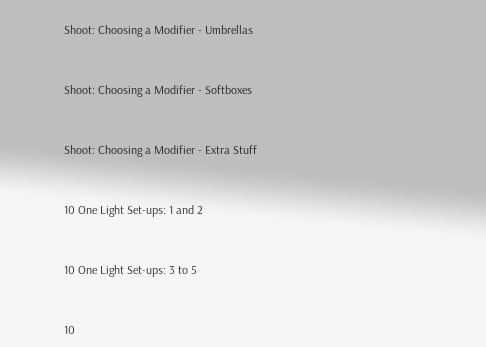Shoot: Choosing a Modifier - Umbrellas


Shoot: Choosing a Modifier - Softboxes


Shoot: Choosing a Modifier - Extra Stuff


10 One Light Set-ups: 1 and 2


10 One Light Set-ups: 3 to 5


10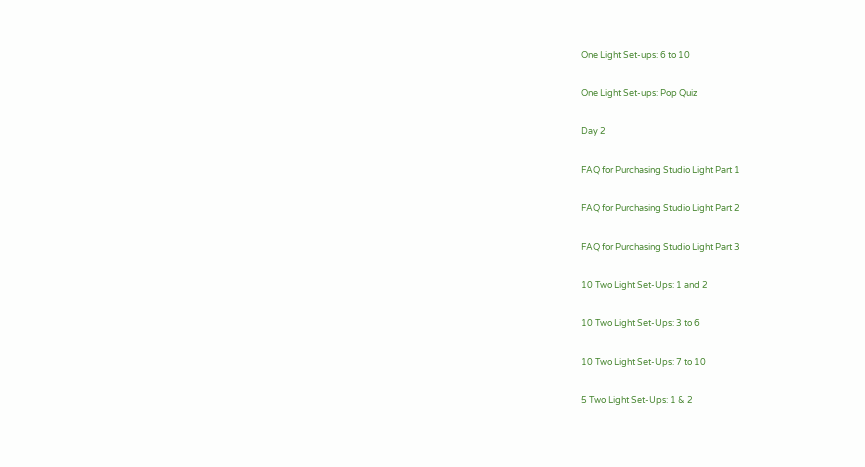One Light Set-ups: 6 to 10


One Light Set-ups: Pop Quiz


Day 2


FAQ for Purchasing Studio Light Part 1


FAQ for Purchasing Studio Light Part 2


FAQ for Purchasing Studio Light Part 3


10 Two Light Set-Ups: 1 and 2


10 Two Light Set-Ups: 3 to 6


10 Two Light Set-Ups: 7 to 10


5 Two Light Set-Ups: 1 & 2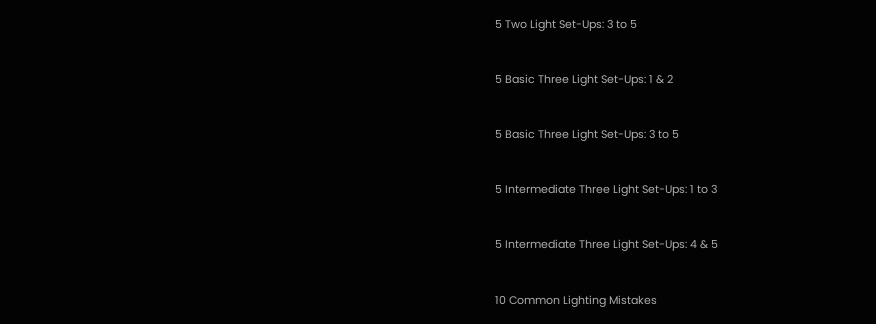5 Two Light Set-Ups: 3 to 5


5 Basic Three Light Set-Ups: 1 & 2


5 Basic Three Light Set-Ups: 3 to 5


5 Intermediate Three Light Set-Ups: 1 to 3


5 Intermediate Three Light Set-Ups: 4 & 5


10 Common Lighting Mistakes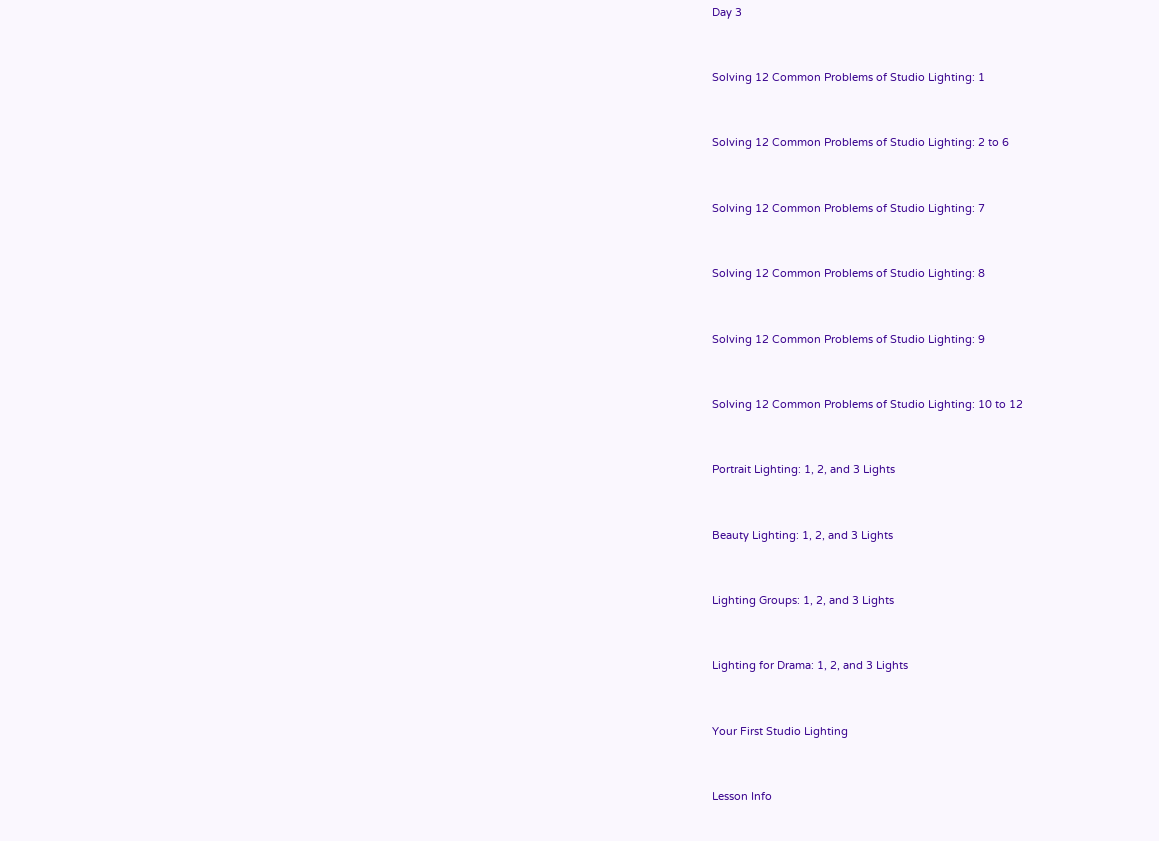Day 3


Solving 12 Common Problems of Studio Lighting: 1


Solving 12 Common Problems of Studio Lighting: 2 to 6


Solving 12 Common Problems of Studio Lighting: 7


Solving 12 Common Problems of Studio Lighting: 8


Solving 12 Common Problems of Studio Lighting: 9


Solving 12 Common Problems of Studio Lighting: 10 to 12


Portrait Lighting: 1, 2, and 3 Lights


Beauty Lighting: 1, 2, and 3 Lights


Lighting Groups: 1, 2, and 3 Lights


Lighting for Drama: 1, 2, and 3 Lights


Your First Studio Lighting


Lesson Info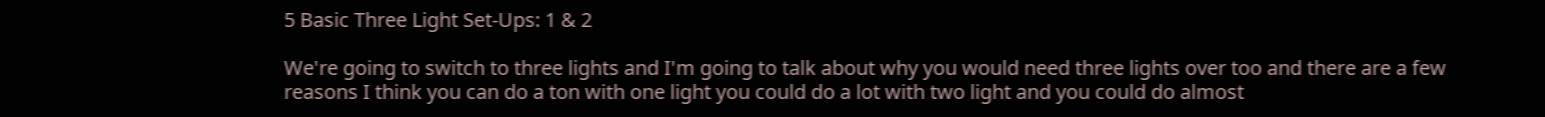5 Basic Three Light Set-Ups: 1 & 2

We're going to switch to three lights and I'm going to talk about why you would need three lights over too and there are a few reasons I think you can do a ton with one light you could do a lot with two light and you could do almost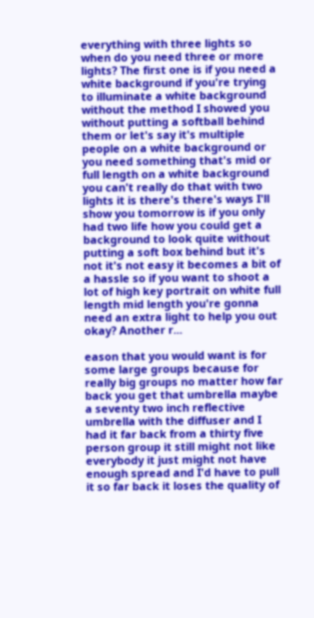everything with three lights so when do you need three or more lights? The first one is if you need a white background if you're trying to illuminate a white background without the method I showed you without putting a softball behind them or let's say it's multiple people on a white background or you need something that's mid or full length on a white background you can't really do that with two lights it is there's there's ways I'll show you tomorrow is if you only had two life how you could get a background to look quite without putting a soft box behind but it's not it's not easy it becomes a bit of a hassle so if you want to shoot a lot of high key portrait on white full length mid length you're gonna need an extra light to help you out okay? Another r...

eason that you would want is for some large groups because for really big groups no matter how far back you get that umbrella maybe a seventy two inch reflective umbrella with the diffuser and I had it far back from a thirty five person group it still might not like everybody it just might not have enough spread and I'd have to pull it so far back it loses the quality of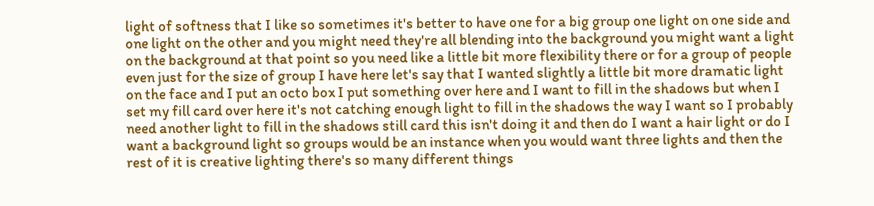light of softness that I like so sometimes it's better to have one for a big group one light on one side and one light on the other and you might need they're all blending into the background you might want a light on the background at that point so you need like a little bit more flexibility there or for a group of people even just for the size of group I have here let's say that I wanted slightly a little bit more dramatic light on the face and I put an octo box I put something over here and I want to fill in the shadows but when I set my fill card over here it's not catching enough light to fill in the shadows the way I want so I probably need another light to fill in the shadows still card this isn't doing it and then do I want a hair light or do I want a background light so groups would be an instance when you would want three lights and then the rest of it is creative lighting there's so many different things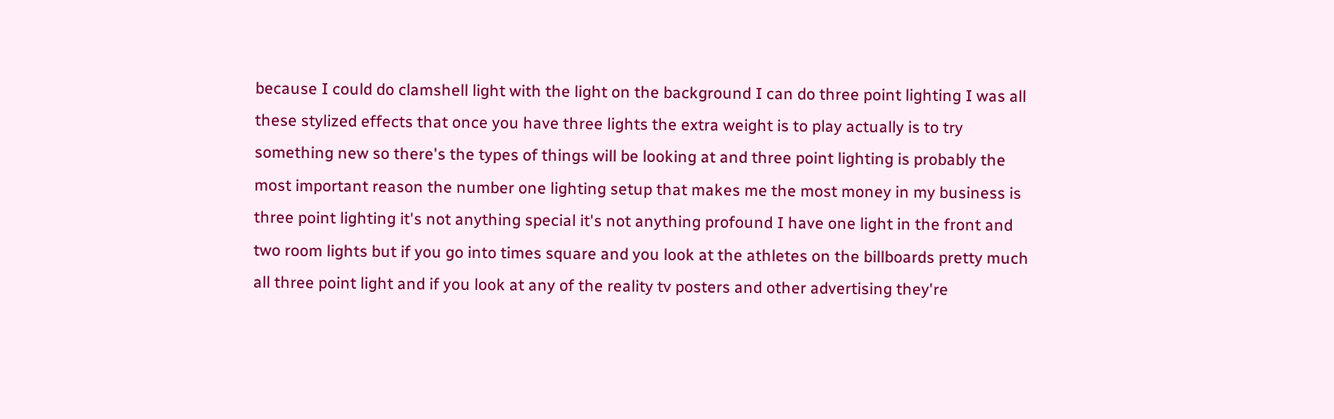because I could do clamshell light with the light on the background I can do three point lighting I was all these stylized effects that once you have three lights the extra weight is to play actually is to try something new so there's the types of things will be looking at and three point lighting is probably the most important reason the number one lighting setup that makes me the most money in my business is three point lighting it's not anything special it's not anything profound I have one light in the front and two room lights but if you go into times square and you look at the athletes on the billboards pretty much all three point light and if you look at any of the reality tv posters and other advertising they're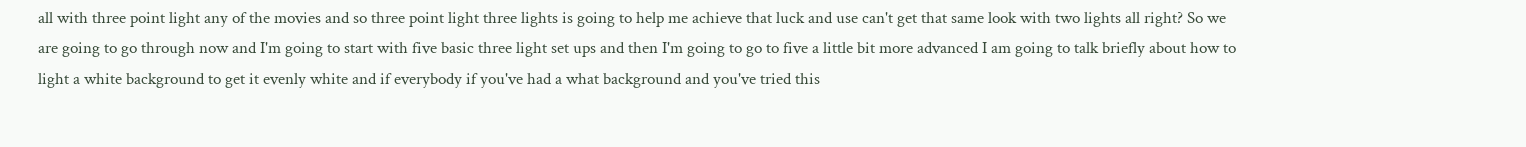all with three point light any of the movies and so three point light three lights is going to help me achieve that luck and use can't get that same look with two lights all right? So we are going to go through now and I'm going to start with five basic three light set ups and then I'm going to go to five a little bit more advanced I am going to talk briefly about how to light a white background to get it evenly white and if everybody if you've had a what background and you've tried this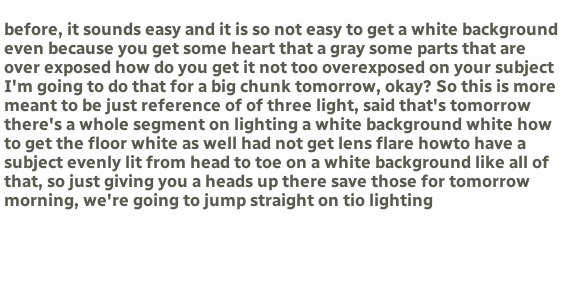before, it sounds easy and it is so not easy to get a white background even because you get some heart that a gray some parts that are over exposed how do you get it not too overexposed on your subject I'm going to do that for a big chunk tomorrow, okay? So this is more meant to be just reference of of three light, said that's tomorrow there's a whole segment on lighting a white background white how to get the floor white as well had not get lens flare howto have a subject evenly lit from head to toe on a white background like all of that, so just giving you a heads up there save those for tomorrow morning, we're going to jump straight on tio lighting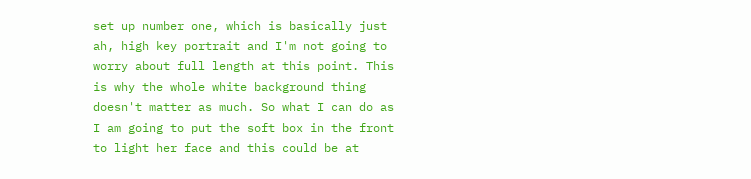set up number one, which is basically just ah, high key portrait and I'm not going to worry about full length at this point. This is why the whole white background thing doesn't matter as much. So what I can do as I am going to put the soft box in the front to light her face and this could be at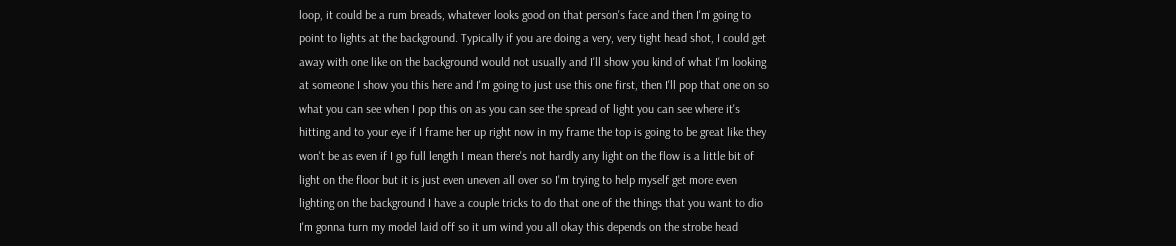loop, it could be a rum breads, whatever looks good on that person's face and then I'm going to point to lights at the background. Typically if you are doing a very, very tight head shot, I could get away with one like on the background would not usually and I'll show you kind of what I'm looking at someone I show you this here and I'm going to just use this one first, then I'll pop that one on so what you can see when I pop this on as you can see the spread of light you can see where it's hitting and to your eye if I frame her up right now in my frame the top is going to be great like they won't be as even if I go full length I mean there's not hardly any light on the flow is a little bit of light on the floor but it is just even uneven all over so I'm trying to help myself get more even lighting on the background I have a couple tricks to do that one of the things that you want to dio I'm gonna turn my model laid off so it um wind you all okay this depends on the strobe head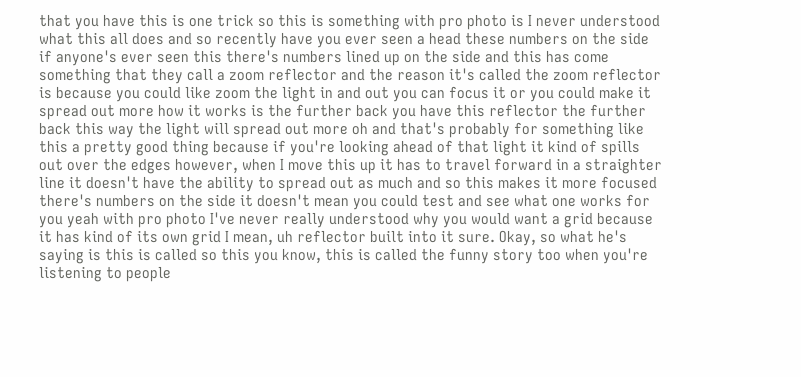that you have this is one trick so this is something with pro photo is I never understood what this all does and so recently have you ever seen a head these numbers on the side if anyone's ever seen this there's numbers lined up on the side and this has come something that they call a zoom reflector and the reason it's called the zoom reflector is because you could like zoom the light in and out you can focus it or you could make it spread out more how it works is the further back you have this reflector the further back this way the light will spread out more oh and that's probably for something like this a pretty good thing because if you're looking ahead of that light it kind of spills out over the edges however, when I move this up it has to travel forward in a straighter line it doesn't have the ability to spread out as much and so this makes it more focused there's numbers on the side it doesn't mean you could test and see what one works for you yeah with pro photo I've never really understood why you would want a grid because it has kind of its own grid I mean, uh reflector built into it sure. Okay, so what he's saying is this is called so this you know, this is called the funny story too when you're listening to people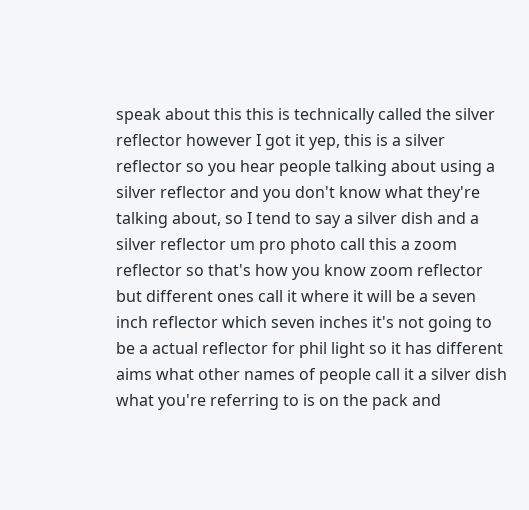speak about this this is technically called the silver reflector however I got it yep, this is a silver reflector so you hear people talking about using a silver reflector and you don't know what they're talking about, so I tend to say a silver dish and a silver reflector um pro photo call this a zoom reflector so that's how you know zoom reflector but different ones call it where it will be a seven inch reflector which seven inches it's not going to be a actual reflector for phil light so it has different aims what other names of people call it a silver dish what you're referring to is on the pack and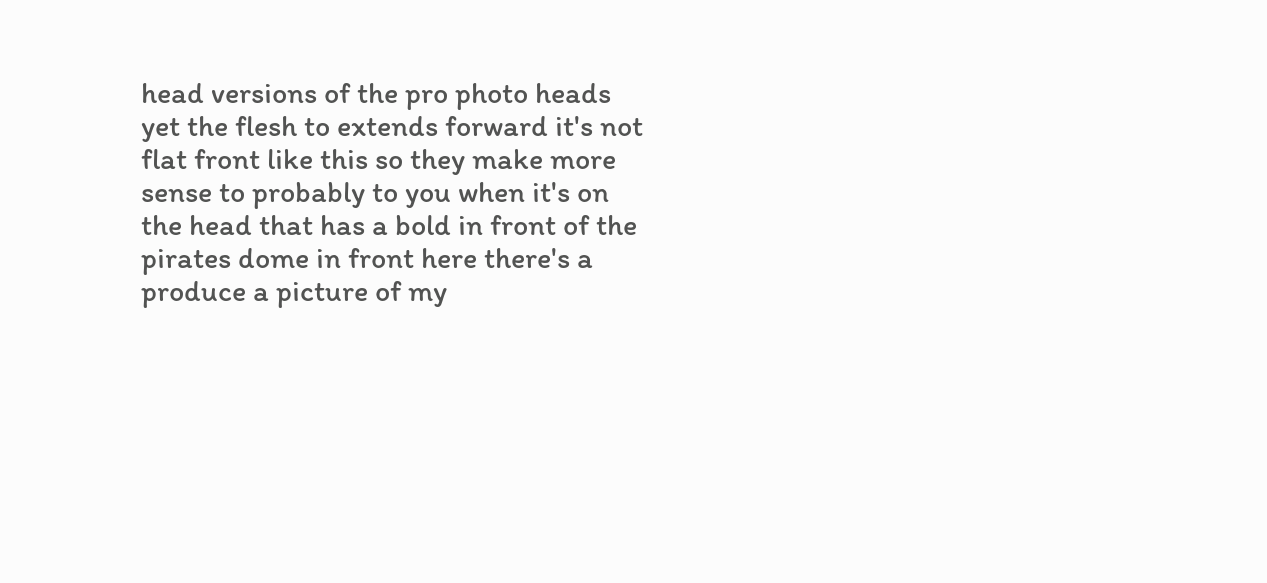head versions of the pro photo heads yet the flesh to extends forward it's not flat front like this so they make more sense to probably to you when it's on the head that has a bold in front of the pirates dome in front here there's a produce a picture of my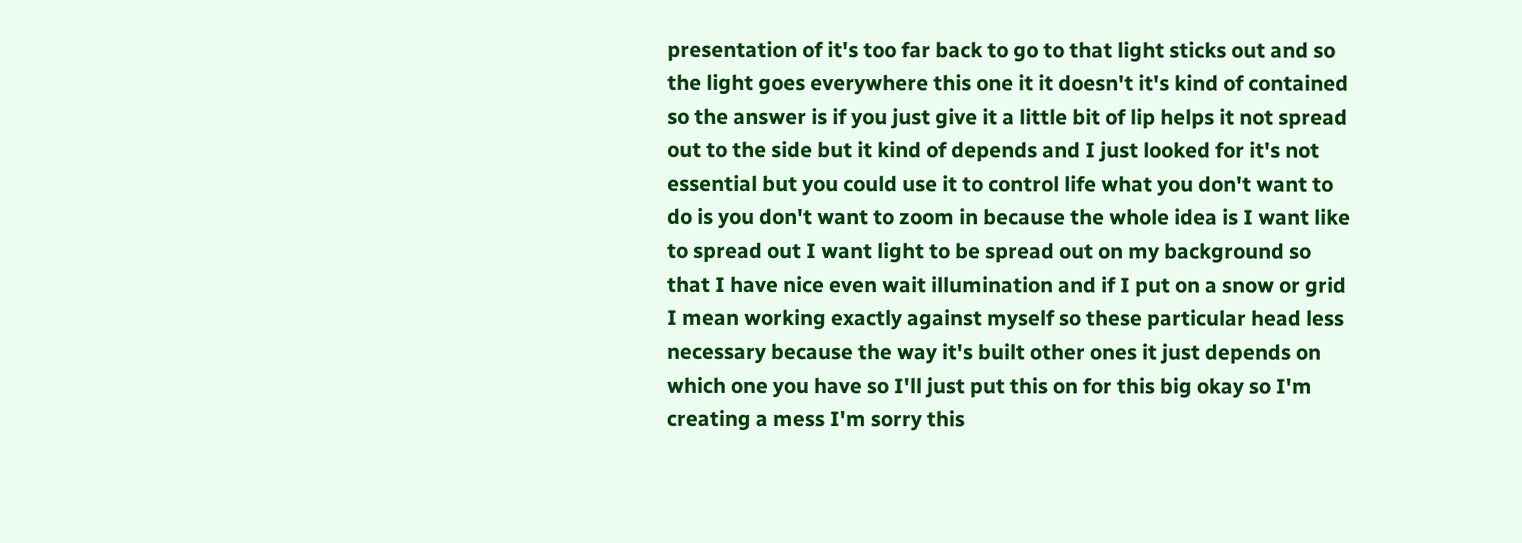presentation of it's too far back to go to that light sticks out and so the light goes everywhere this one it it doesn't it's kind of contained so the answer is if you just give it a little bit of lip helps it not spread out to the side but it kind of depends and I just looked for it's not essential but you could use it to control life what you don't want to do is you don't want to zoom in because the whole idea is I want like to spread out I want light to be spread out on my background so that I have nice even wait illumination and if I put on a snow or grid I mean working exactly against myself so these particular head less necessary because the way it's built other ones it just depends on which one you have so I'll just put this on for this big okay so I'm creating a mess I'm sorry this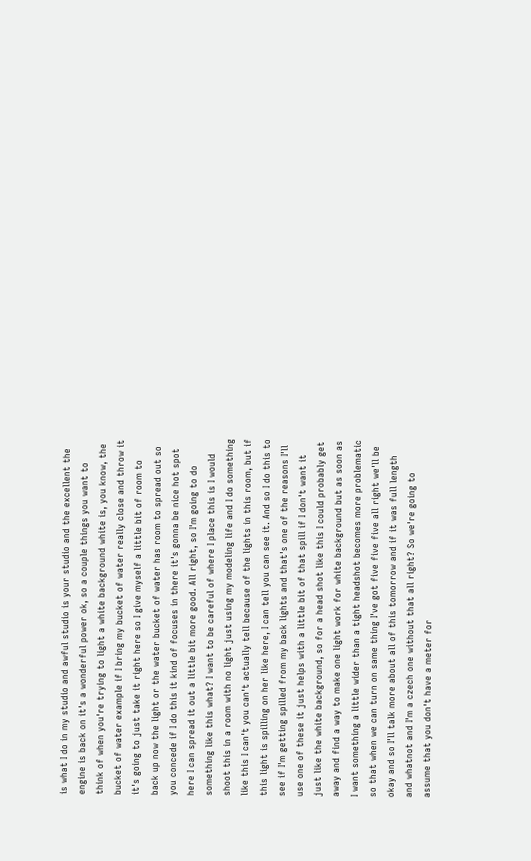is what I do in my studio and awful studio is your studio and the excellent the engine is back on it's a wonderful power ok, so a couple things you want to think of when you're trying to light a white background white is, you know, the bucket of water example if I bring my bucket of water really close and throw it it's going to just take it right here so I give myself a little bit of room to back up now the light or the water bucket of water has room to spread out so you concede if I do this it kind of focuses in there it's gonna be nice hot spot here I can spread it out a little bit more good. All right, so I'm going to do something like this what? I want to be careful of where I place this is I would shoot this in a room with no light just using my modeling life and I do something like this I can't you can't actually tell because of the lights in this room, but if this light is spilling on her like here, I can tell you can see it. And so I do this to see if I'm getting spilled from my back lights and that's one of the reasons I'll use one of these it just helps with a little bit of that spill if I don't want it just like the white background, so for a head shot like this I could probably get away and find a way to make one light work for white background but as soon as I want something a little wider than a tight headshot becomes more problematic so that when we can turn on same thing I've got five five five all right we'll be okay and so I'll talk more about all of this tomorrow and if it was full length and whatnot and I'm a czech one without that all right? So we're going to assume that you don't have a meter for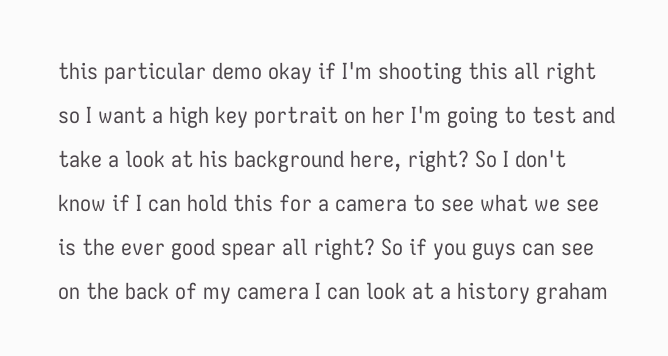this particular demo okay if I'm shooting this all right so I want a high key portrait on her I'm going to test and take a look at his background here, right? So I don't know if I can hold this for a camera to see what we see is the ever good spear all right? So if you guys can see on the back of my camera I can look at a history graham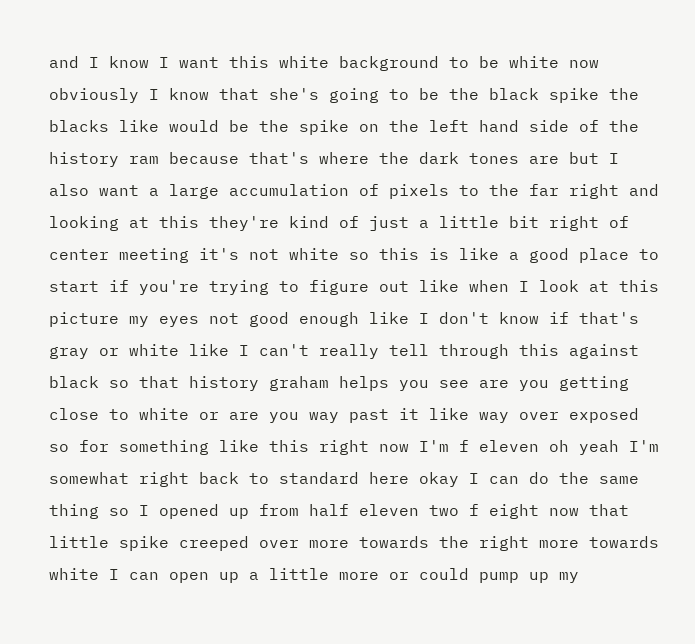and I know I want this white background to be white now obviously I know that she's going to be the black spike the blacks like would be the spike on the left hand side of the history ram because that's where the dark tones are but I also want a large accumulation of pixels to the far right and looking at this they're kind of just a little bit right of center meeting it's not white so this is like a good place to start if you're trying to figure out like when I look at this picture my eyes not good enough like I don't know if that's gray or white like I can't really tell through this against black so that history graham helps you see are you getting close to white or are you way past it like way over exposed so for something like this right now I'm f eleven oh yeah I'm somewhat right back to standard here okay I can do the same thing so I opened up from half eleven two f eight now that little spike creeped over more towards the right more towards white I can open up a little more or could pump up my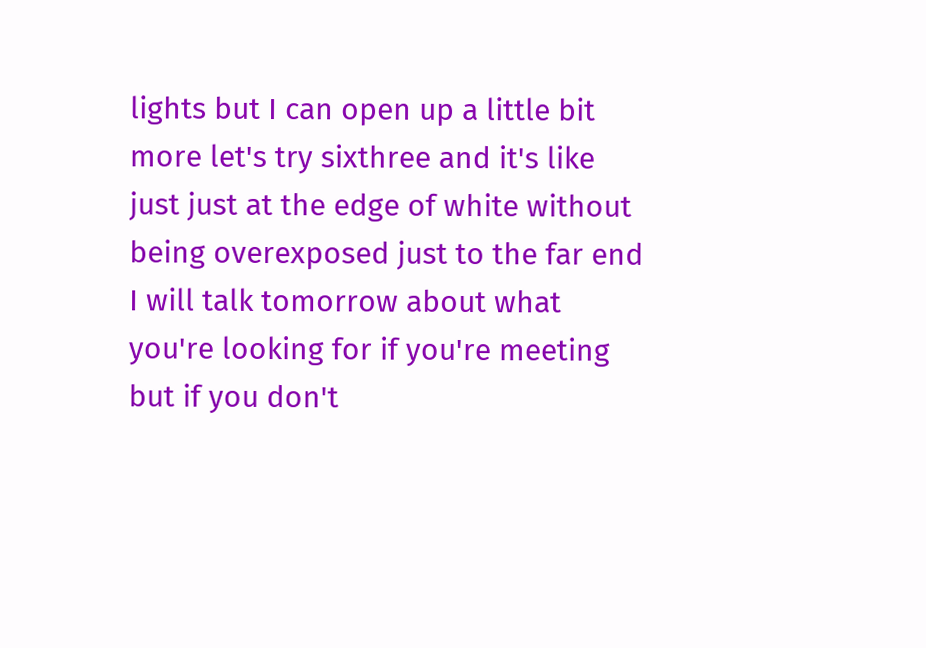lights but I can open up a little bit more let's try sixthree and it's like just just at the edge of white without being overexposed just to the far end I will talk tomorrow about what you're looking for if you're meeting but if you don't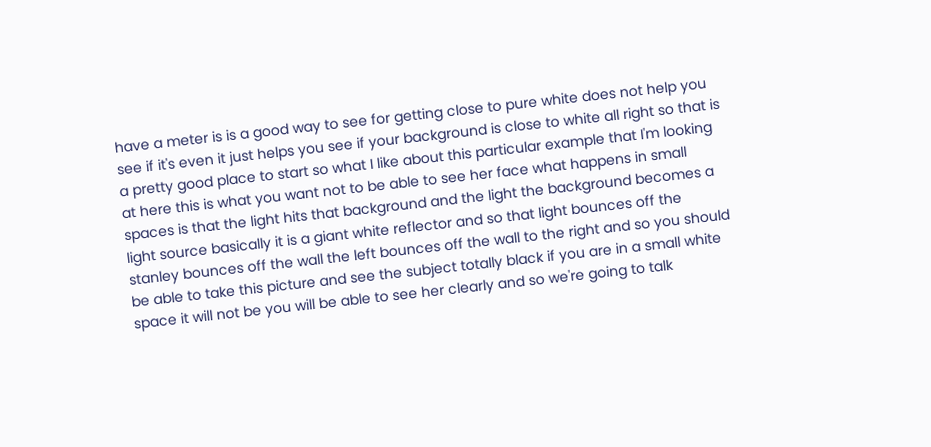have a meter is is a good way to see for getting close to pure white does not help you see if it's even it just helps you see if your background is close to white all right so that is a pretty good place to start so what I like about this particular example that I'm looking at here this is what you want not to be able to see her face what happens in small spaces is that the light hits that background and the light the background becomes a light source basically it is a giant white reflector and so that light bounces off the stanley bounces off the wall the left bounces off the wall to the right and so you should be able to take this picture and see the subject totally black if you are in a small white space it will not be you will be able to see her clearly and so we're going to talk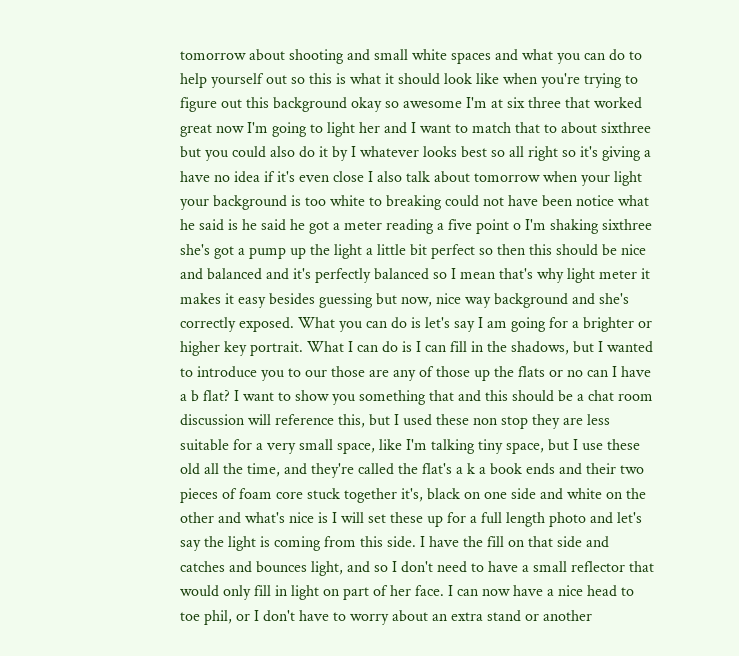tomorrow about shooting and small white spaces and what you can do to help yourself out so this is what it should look like when you're trying to figure out this background okay so awesome I'm at six three that worked great now I'm going to light her and I want to match that to about sixthree but you could also do it by I whatever looks best so all right so it's giving a have no idea if it's even close I also talk about tomorrow when your light your background is too white to breaking could not have been notice what he said is he said he got a meter reading a five point o I'm shaking sixthree she's got a pump up the light a little bit perfect so then this should be nice and balanced and it's perfectly balanced so I mean that's why light meter it makes it easy besides guessing but now, nice way background and she's correctly exposed. What you can do is let's say I am going for a brighter or higher key portrait. What I can do is I can fill in the shadows, but I wanted to introduce you to our those are any of those up the flats or no can I have a b flat? I want to show you something that and this should be a chat room discussion will reference this, but I used these non stop they are less suitable for a very small space, like I'm talking tiny space, but I use these old all the time, and they're called the flat's a k a book ends and their two pieces of foam core stuck together it's, black on one side and white on the other and what's nice is I will set these up for a full length photo and let's say the light is coming from this side. I have the fill on that side and catches and bounces light, and so I don't need to have a small reflector that would only fill in light on part of her face. I can now have a nice head to toe phil, or I don't have to worry about an extra stand or another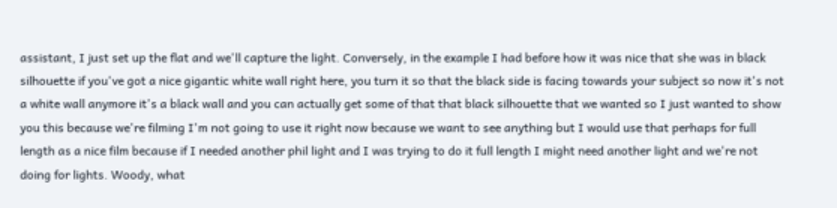assistant, I just set up the flat and we'll capture the light. Conversely, in the example I had before how it was nice that she was in black silhouette if you've got a nice gigantic white wall right here, you turn it so that the black side is facing towards your subject so now it's not a white wall anymore it's a black wall and you can actually get some of that that black silhouette that we wanted so I just wanted to show you this because we're filming I'm not going to use it right now because we want to see anything but I would use that perhaps for full length as a nice film because if I needed another phil light and I was trying to do it full length I might need another light and we're not doing for lights. Woody, what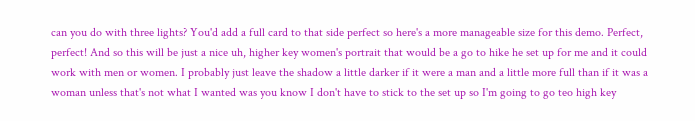can you do with three lights? You'd add a full card to that side perfect so here's a more manageable size for this demo. Perfect, perfect! And so this will be just a nice uh, higher key women's portrait that would be a go to hike he set up for me and it could work with men or women. I probably just leave the shadow a little darker if it were a man and a little more full than if it was a woman unless that's not what I wanted was you know I don't have to stick to the set up so I'm going to go teo high key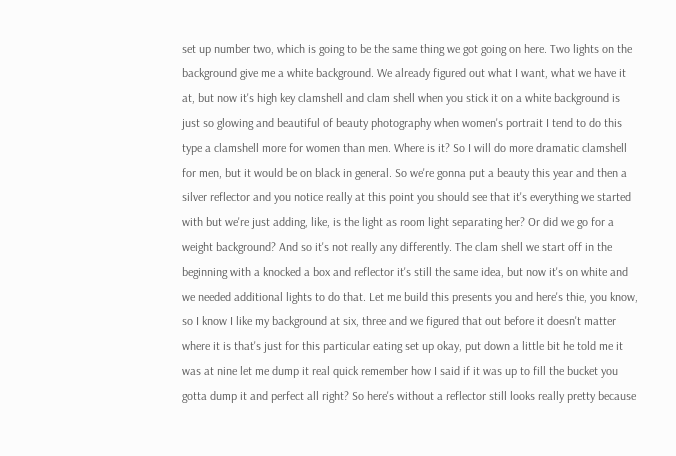set up number two, which is going to be the same thing we got going on here. Two lights on the background give me a white background. We already figured out what I want, what we have it at, but now it's high key clamshell and clam shell when you stick it on a white background is just so glowing and beautiful of beauty photography when women's portrait I tend to do this type a clamshell more for women than men. Where is it? So I will do more dramatic clamshell for men, but it would be on black in general. So we're gonna put a beauty this year and then a silver reflector and you notice really at this point you should see that it's everything we started with but we're just adding, like, is the light as room light separating her? Or did we go for a weight background? And so it's not really any differently. The clam shell we start off in the beginning with a knocked a box and reflector it's still the same idea, but now it's on white and we needed additional lights to do that. Let me build this presents you and here's thie, you know, so I know I like my background at six, three and we figured that out before it doesn't matter where it is that's just for this particular eating set up okay, put down a little bit he told me it was at nine let me dump it real quick remember how I said if it was up to fill the bucket you gotta dump it and perfect all right? So here's without a reflector still looks really pretty because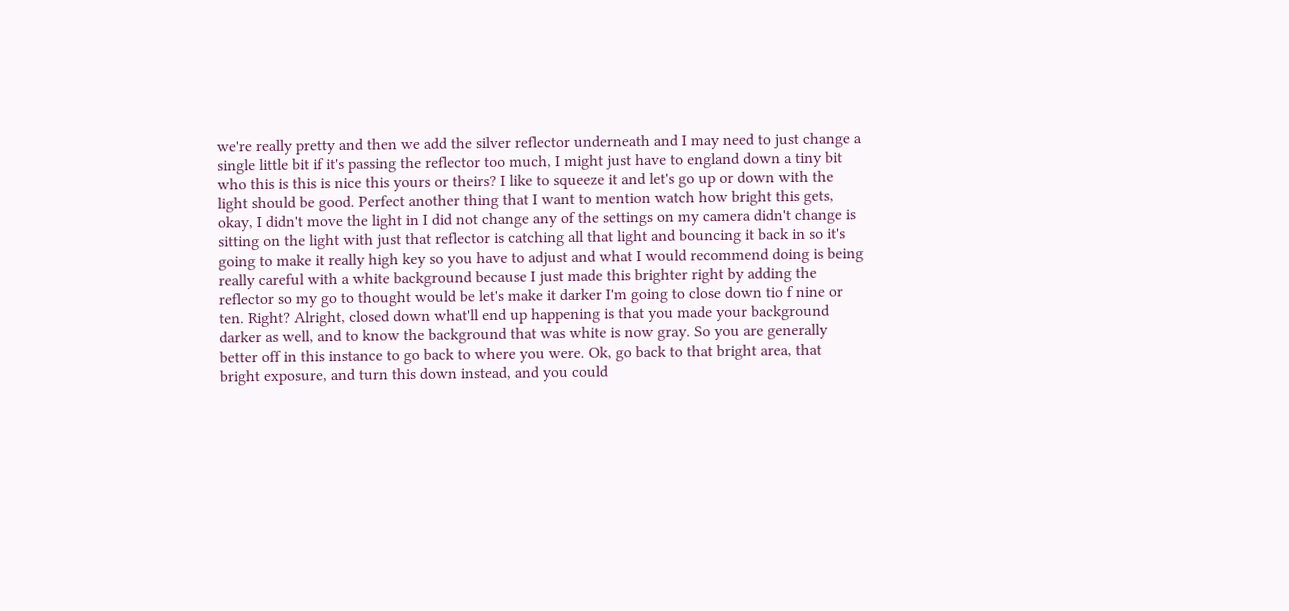we're really pretty and then we add the silver reflector underneath and I may need to just change a single little bit if it's passing the reflector too much, I might just have to england down a tiny bit who this is this is nice this yours or theirs? I like to squeeze it and let's go up or down with the light should be good. Perfect another thing that I want to mention watch how bright this gets, okay, I didn't move the light in I did not change any of the settings on my camera didn't change is sitting on the light with just that reflector is catching all that light and bouncing it back in so it's going to make it really high key so you have to adjust and what I would recommend doing is being really careful with a white background because I just made this brighter right by adding the reflector so my go to thought would be let's make it darker I'm going to close down tio f nine or ten. Right? Alright, closed down what'll end up happening is that you made your background darker as well, and to know the background that was white is now gray. So you are generally better off in this instance to go back to where you were. Ok, go back to that bright area, that bright exposure, and turn this down instead, and you could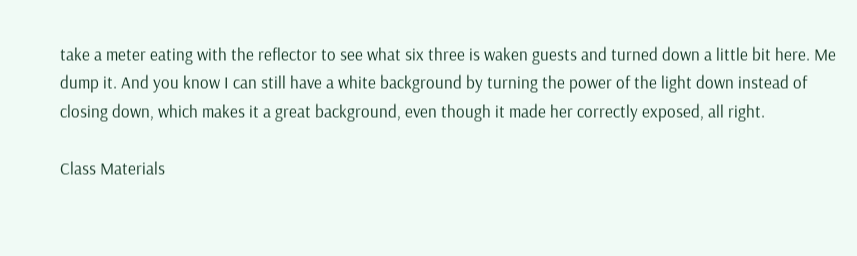take a meter eating with the reflector to see what six three is waken guests and turned down a little bit here. Me dump it. And you know I can still have a white background by turning the power of the light down instead of closing down, which makes it a great background, even though it made her correctly exposed, all right.

Class Materials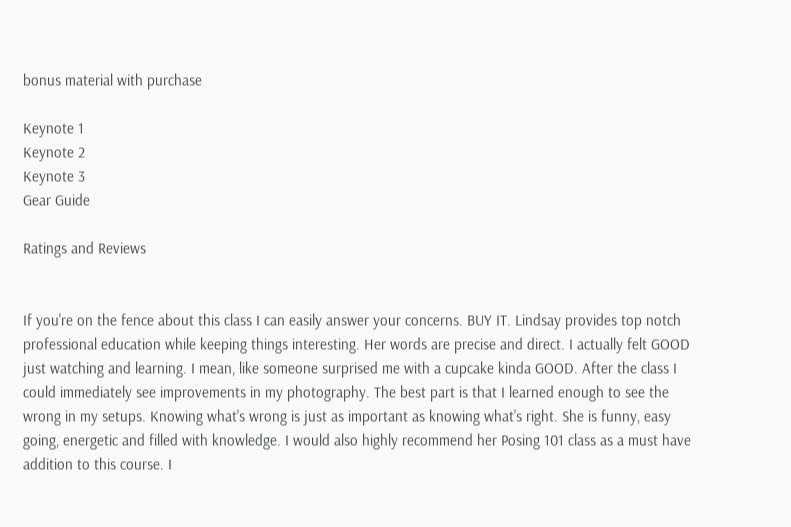bonus material with purchase

Keynote 1
Keynote 2
Keynote 3
Gear Guide

Ratings and Reviews


If you're on the fence about this class I can easily answer your concerns. BUY IT. Lindsay provides top notch professional education while keeping things interesting. Her words are precise and direct. I actually felt GOOD just watching and learning. I mean, like someone surprised me with a cupcake kinda GOOD. After the class I could immediately see improvements in my photography. The best part is that I learned enough to see the wrong in my setups. Knowing what's wrong is just as important as knowing what's right. She is funny, easy going, energetic and filled with knowledge. I would also highly recommend her Posing 101 class as a must have addition to this course. I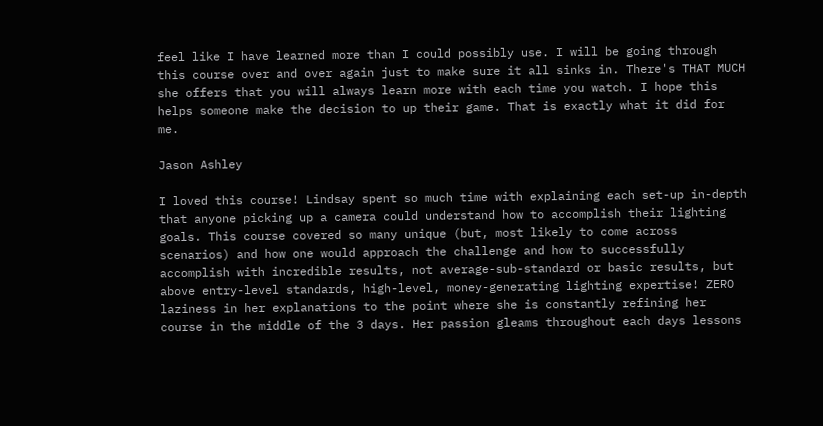feel like I have learned more than I could possibly use. I will be going through this course over and over again just to make sure it all sinks in. There's THAT MUCH she offers that you will always learn more with each time you watch. I hope this helps someone make the decision to up their game. That is exactly what it did for me.

Jason Ashley

I loved this course! Lindsay spent so much time with explaining each set-up in-depth that anyone picking up a camera could understand how to accomplish their lighting goals. This course covered so many unique (but, most likely to come across scenarios) and how one would approach the challenge and how to successfully accomplish with incredible results, not average-sub-standard or basic results, but above entry-level standards, high-level, money-generating lighting expertise! ZERO laziness in her explanations to the point where she is constantly refining her course in the middle of the 3 days. Her passion gleams throughout each days lessons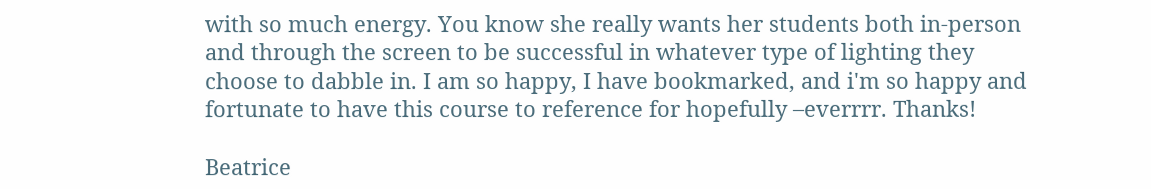with so much energy. You know she really wants her students both in-person and through the screen to be successful in whatever type of lighting they choose to dabble in. I am so happy, I have bookmarked, and i'm so happy and fortunate to have this course to reference for hopefully –everrrr. Thanks!

Beatrice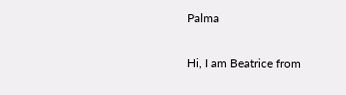Palma

Hi, I am Beatrice from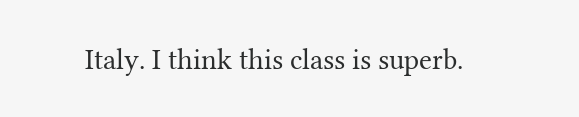Italy. I think this class is superb.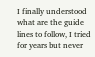I finally understood what are the guide lines to follow, I tried for years but never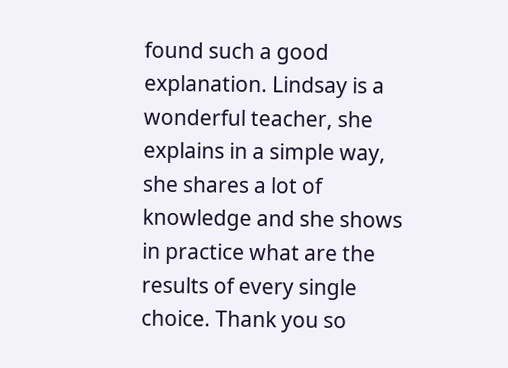found such a good explanation. Lindsay is a wonderful teacher, she explains in a simple way, she shares a lot of knowledge and she shows in practice what are the results of every single choice. Thank you so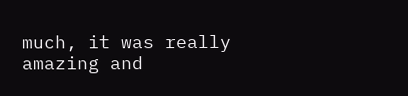much, it was really amazing and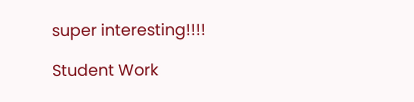super interesting!!!!

Student Work